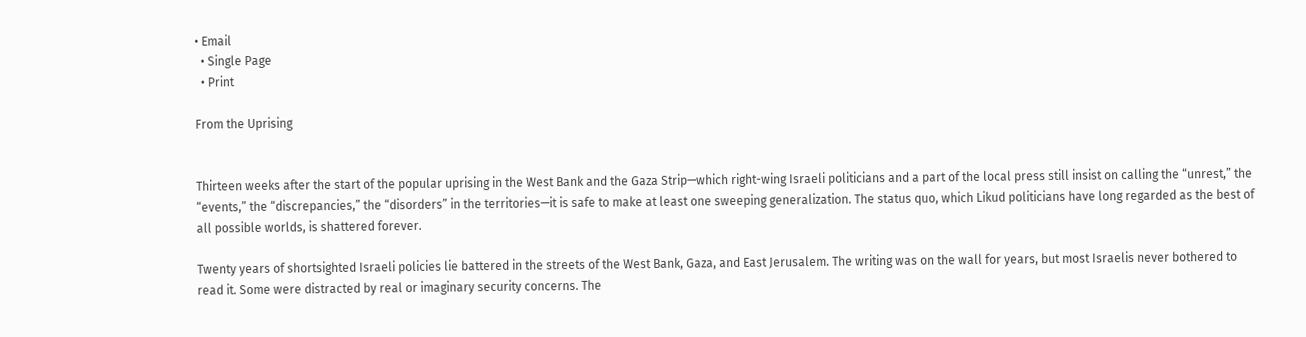• Email
  • Single Page
  • Print

From the Uprising


Thirteen weeks after the start of the popular uprising in the West Bank and the Gaza Strip—which right-wing Israeli politicians and a part of the local press still insist on calling the “unrest,” the “events,” the “discrepancies,” the “disorders” in the territories—it is safe to make at least one sweeping generalization. The status quo, which Likud politicians have long regarded as the best of all possible worlds, is shattered forever.

Twenty years of shortsighted Israeli policies lie battered in the streets of the West Bank, Gaza, and East Jerusalem. The writing was on the wall for years, but most Israelis never bothered to read it. Some were distracted by real or imaginary security concerns. The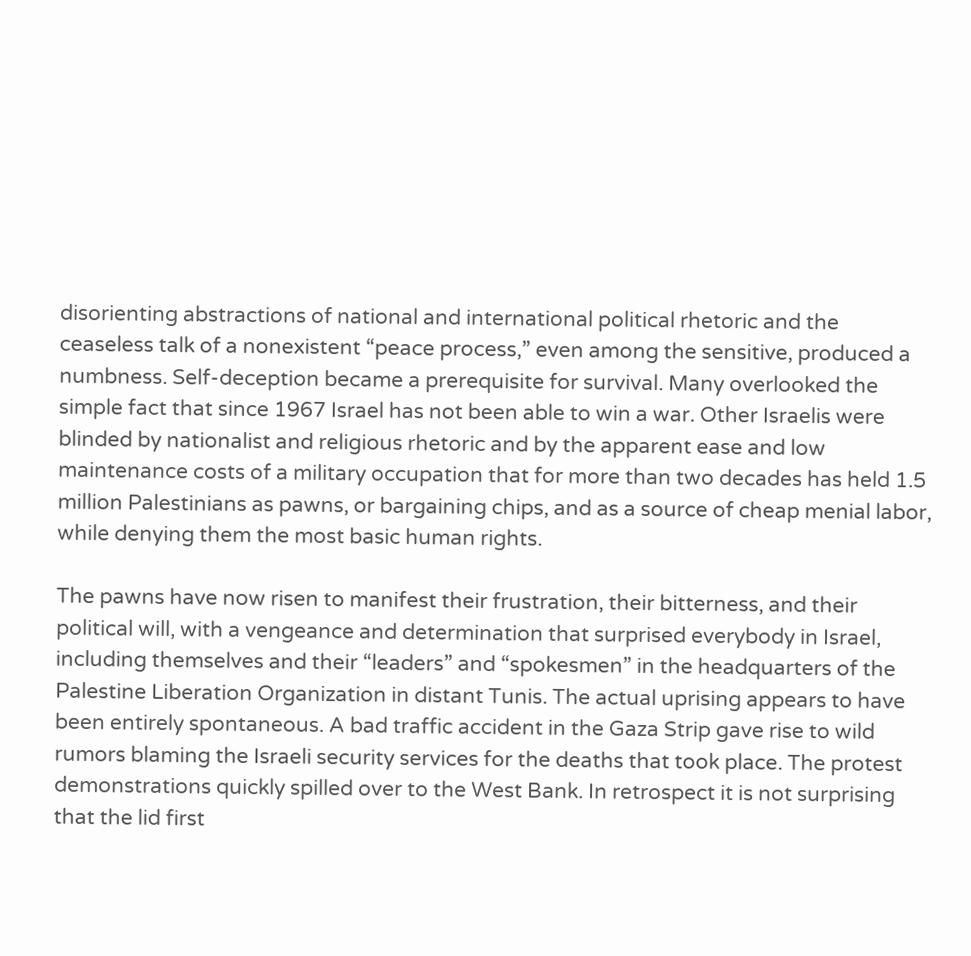disorienting abstractions of national and international political rhetoric and the ceaseless talk of a nonexistent “peace process,” even among the sensitive, produced a numbness. Self-deception became a prerequisite for survival. Many overlooked the simple fact that since 1967 Israel has not been able to win a war. Other Israelis were blinded by nationalist and religious rhetoric and by the apparent ease and low maintenance costs of a military occupation that for more than two decades has held 1.5 million Palestinians as pawns, or bargaining chips, and as a source of cheap menial labor, while denying them the most basic human rights.

The pawns have now risen to manifest their frustration, their bitterness, and their political will, with a vengeance and determination that surprised everybody in Israel, including themselves and their “leaders” and “spokesmen” in the headquarters of the Palestine Liberation Organization in distant Tunis. The actual uprising appears to have been entirely spontaneous. A bad traffic accident in the Gaza Strip gave rise to wild rumors blaming the Israeli security services for the deaths that took place. The protest demonstrations quickly spilled over to the West Bank. In retrospect it is not surprising that the lid first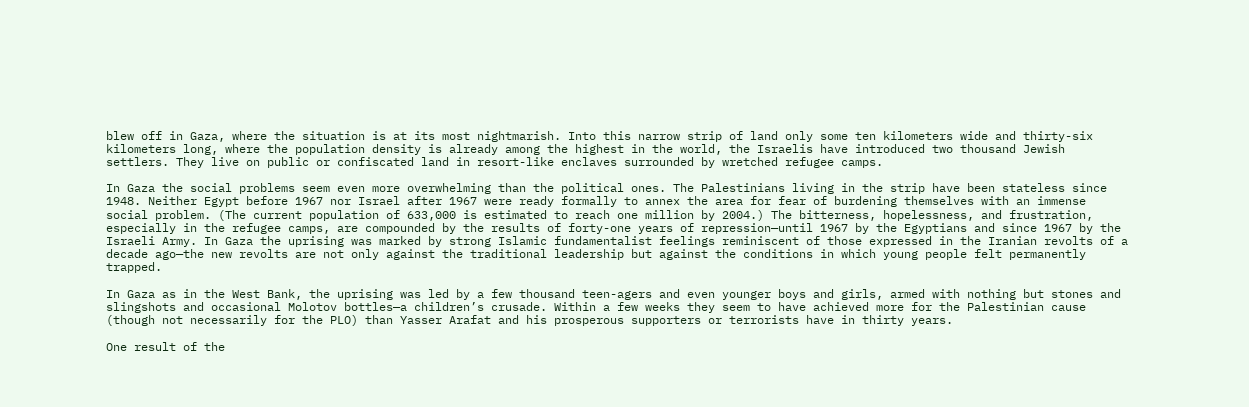blew off in Gaza, where the situation is at its most nightmarish. Into this narrow strip of land only some ten kilometers wide and thirty-six kilometers long, where the population density is already among the highest in the world, the Israelis have introduced two thousand Jewish settlers. They live on public or confiscated land in resort-like enclaves surrounded by wretched refugee camps.

In Gaza the social problems seem even more overwhelming than the political ones. The Palestinians living in the strip have been stateless since 1948. Neither Egypt before 1967 nor Israel after 1967 were ready formally to annex the area for fear of burdening themselves with an immense social problem. (The current population of 633,000 is estimated to reach one million by 2004.) The bitterness, hopelessness, and frustration, especially in the refugee camps, are compounded by the results of forty-one years of repression—until 1967 by the Egyptians and since 1967 by the Israeli Army. In Gaza the uprising was marked by strong Islamic fundamentalist feelings reminiscent of those expressed in the Iranian revolts of a decade ago—the new revolts are not only against the traditional leadership but against the conditions in which young people felt permanently trapped.

In Gaza as in the West Bank, the uprising was led by a few thousand teen-agers and even younger boys and girls, armed with nothing but stones and slingshots and occasional Molotov bottles—a children’s crusade. Within a few weeks they seem to have achieved more for the Palestinian cause (though not necessarily for the PLO) than Yasser Arafat and his prosperous supporters or terrorists have in thirty years.

One result of the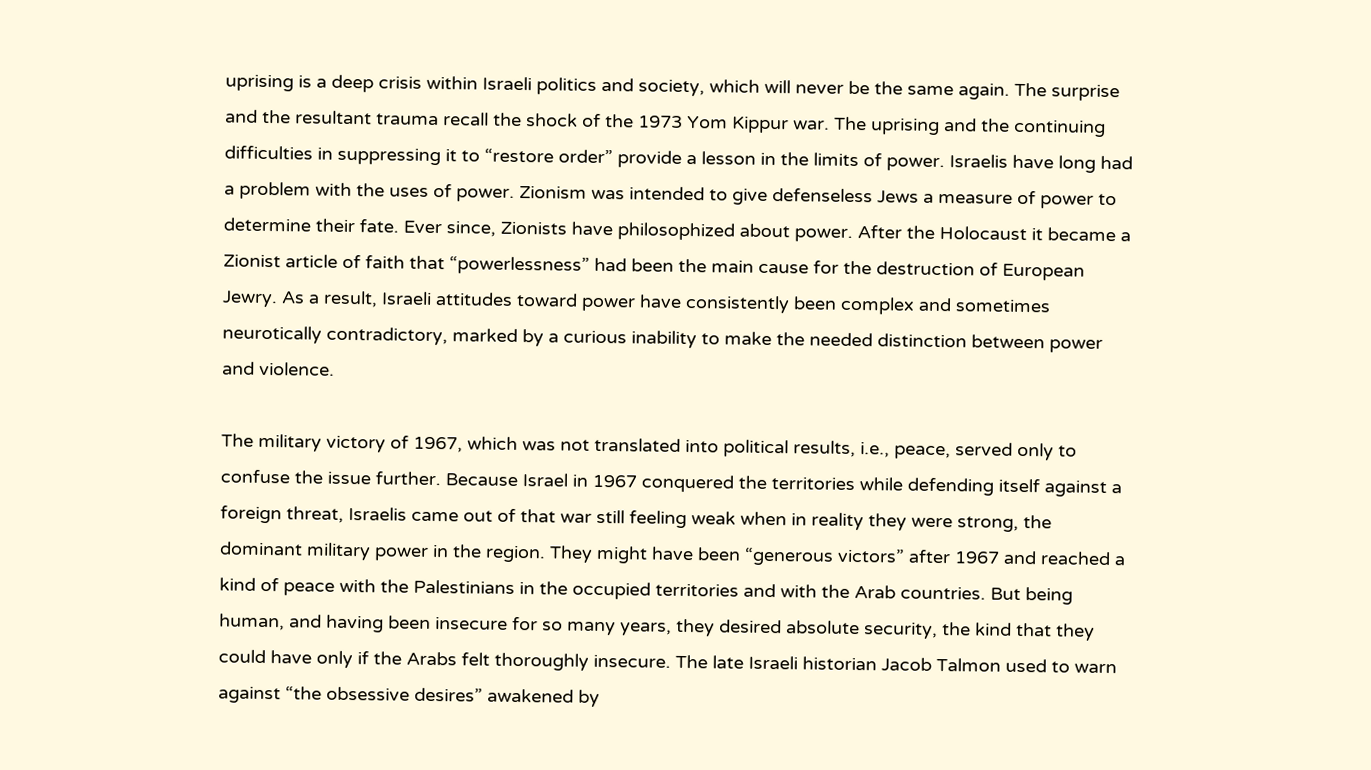uprising is a deep crisis within Israeli politics and society, which will never be the same again. The surprise and the resultant trauma recall the shock of the 1973 Yom Kippur war. The uprising and the continuing difficulties in suppressing it to “restore order” provide a lesson in the limits of power. Israelis have long had a problem with the uses of power. Zionism was intended to give defenseless Jews a measure of power to determine their fate. Ever since, Zionists have philosophized about power. After the Holocaust it became a Zionist article of faith that “powerlessness” had been the main cause for the destruction of European Jewry. As a result, Israeli attitudes toward power have consistently been complex and sometimes neurotically contradictory, marked by a curious inability to make the needed distinction between power and violence.

The military victory of 1967, which was not translated into political results, i.e., peace, served only to confuse the issue further. Because Israel in 1967 conquered the territories while defending itself against a foreign threat, Israelis came out of that war still feeling weak when in reality they were strong, the dominant military power in the region. They might have been “generous victors” after 1967 and reached a kind of peace with the Palestinians in the occupied territories and with the Arab countries. But being human, and having been insecure for so many years, they desired absolute security, the kind that they could have only if the Arabs felt thoroughly insecure. The late Israeli historian Jacob Talmon used to warn against “the obsessive desires” awakened by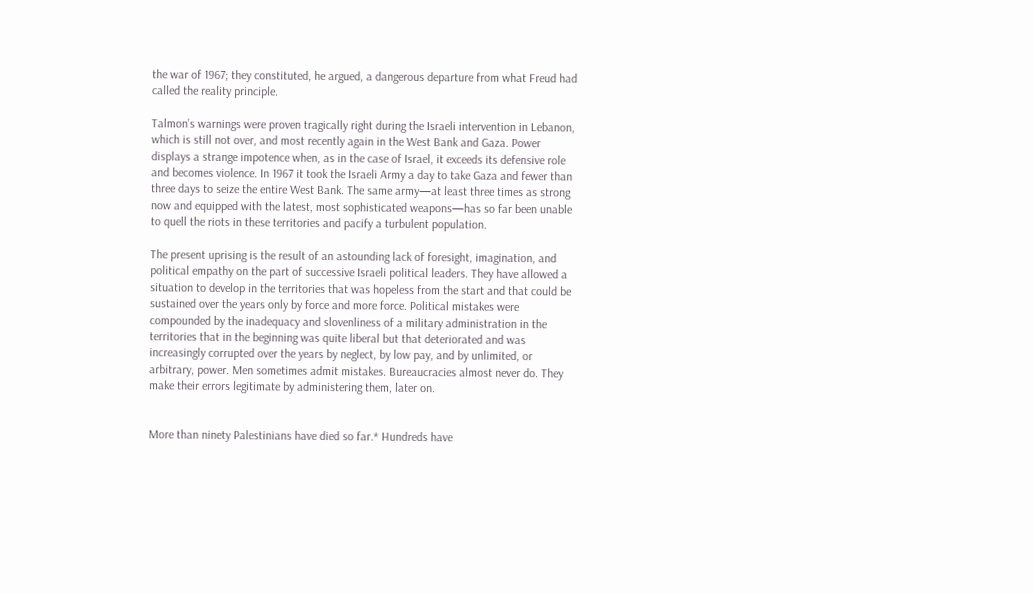the war of 1967; they constituted, he argued, a dangerous departure from what Freud had called the reality principle.

Talmon’s warnings were proven tragically right during the Israeli intervention in Lebanon, which is still not over, and most recently again in the West Bank and Gaza. Power displays a strange impotence when, as in the case of Israel, it exceeds its defensive role and becomes violence. In 1967 it took the Israeli Army a day to take Gaza and fewer than three days to seize the entire West Bank. The same army—at least three times as strong now and equipped with the latest, most sophisticated weapons—has so far been unable to quell the riots in these territories and pacify a turbulent population.

The present uprising is the result of an astounding lack of foresight, imagination, and political empathy on the part of successive Israeli political leaders. They have allowed a situation to develop in the territories that was hopeless from the start and that could be sustained over the years only by force and more force. Political mistakes were compounded by the inadequacy and slovenliness of a military administration in the territories that in the beginning was quite liberal but that deteriorated and was increasingly corrupted over the years by neglect, by low pay, and by unlimited, or arbitrary, power. Men sometimes admit mistakes. Bureaucracies almost never do. They make their errors legitimate by administering them, later on.


More than ninety Palestinians have died so far.* Hundreds have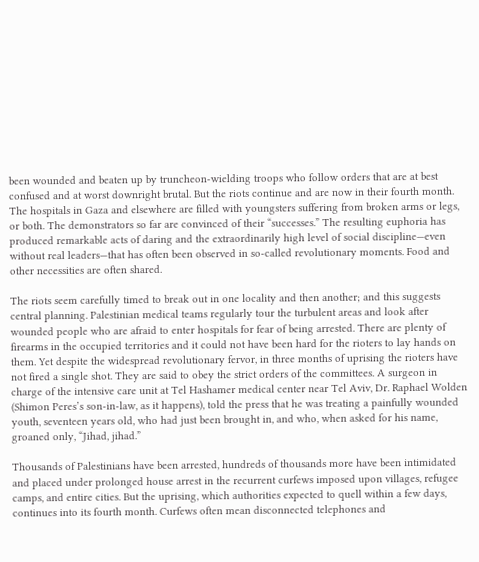been wounded and beaten up by truncheon-wielding troops who follow orders that are at best confused and at worst downright brutal. But the riots continue and are now in their fourth month. The hospitals in Gaza and elsewhere are filled with youngsters suffering from broken arms or legs, or both. The demonstrators so far are convinced of their “successes.” The resulting euphoria has produced remarkable acts of daring and the extraordinarily high level of social discipline—even without real leaders—that has often been observed in so-called revolutionary moments. Food and other necessities are often shared.

The riots seem carefully timed to break out in one locality and then another; and this suggests central planning. Palestinian medical teams regularly tour the turbulent areas and look after wounded people who are afraid to enter hospitals for fear of being arrested. There are plenty of firearms in the occupied territories and it could not have been hard for the rioters to lay hands on them. Yet despite the widespread revolutionary fervor, in three months of uprising the rioters have not fired a single shot. They are said to obey the strict orders of the committees. A surgeon in charge of the intensive care unit at Tel Hashamer medical center near Tel Aviv, Dr. Raphael Wolden (Shimon Peres’s son-in-law, as it happens), told the press that he was treating a painfully wounded youth, seventeen years old, who had just been brought in, and who, when asked for his name, groaned only, “Jihad, jihad.”

Thousands of Palestinians have been arrested, hundreds of thousands more have been intimidated and placed under prolonged house arrest in the recurrent curfews imposed upon villages, refugee camps, and entire cities. But the uprising, which authorities expected to quell within a few days, continues into its fourth month. Curfews often mean disconnected telephones and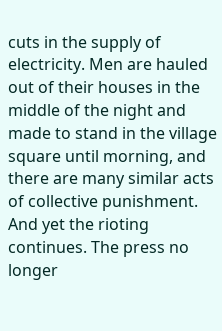cuts in the supply of electricity. Men are hauled out of their houses in the middle of the night and made to stand in the village square until morning, and there are many similar acts of collective punishment. And yet the rioting continues. The press no longer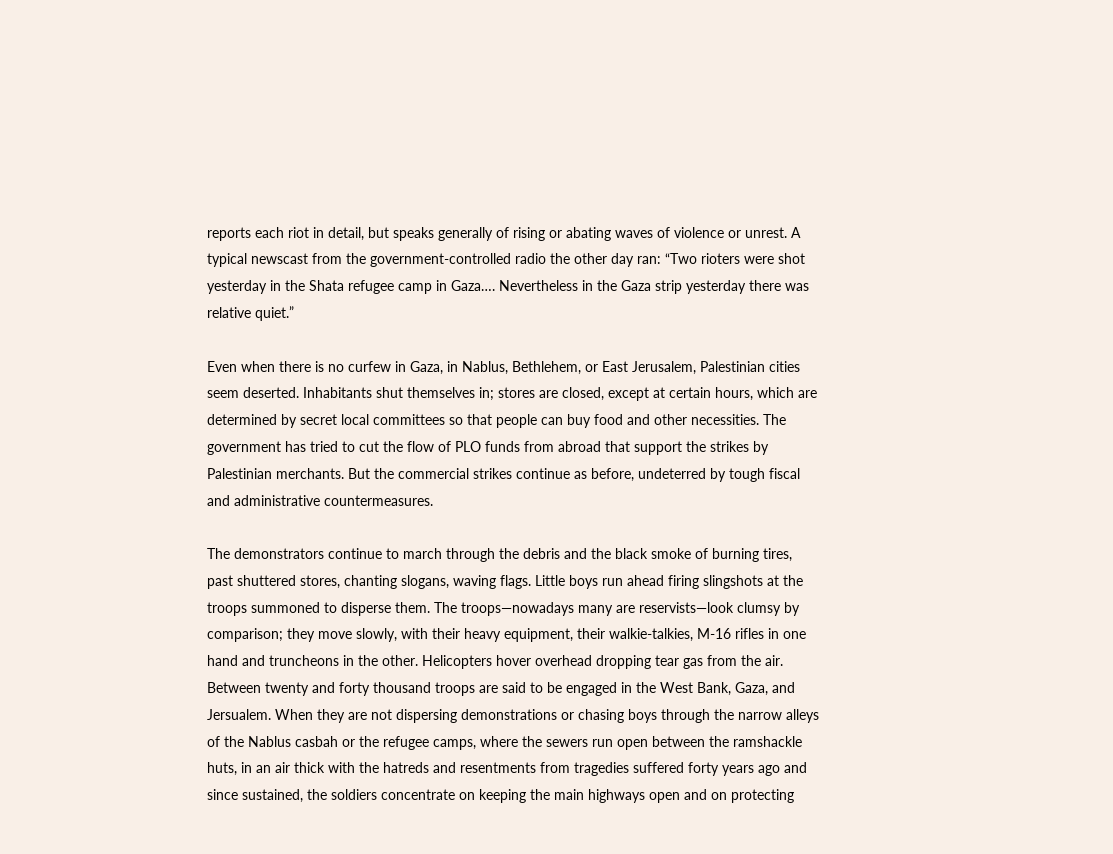reports each riot in detail, but speaks generally of rising or abating waves of violence or unrest. A typical newscast from the government-controlled radio the other day ran: “Two rioters were shot yesterday in the Shata refugee camp in Gaza…. Nevertheless in the Gaza strip yesterday there was relative quiet.”

Even when there is no curfew in Gaza, in Nablus, Bethlehem, or East Jerusalem, Palestinian cities seem deserted. Inhabitants shut themselves in; stores are closed, except at certain hours, which are determined by secret local committees so that people can buy food and other necessities. The government has tried to cut the flow of PLO funds from abroad that support the strikes by Palestinian merchants. But the commercial strikes continue as before, undeterred by tough fiscal and administrative countermeasures.

The demonstrators continue to march through the debris and the black smoke of burning tires, past shuttered stores, chanting slogans, waving flags. Little boys run ahead firing slingshots at the troops summoned to disperse them. The troops—nowadays many are reservists—look clumsy by comparison; they move slowly, with their heavy equipment, their walkie-talkies, M-16 rifles in one hand and truncheons in the other. Helicopters hover overhead dropping tear gas from the air. Between twenty and forty thousand troops are said to be engaged in the West Bank, Gaza, and Jersualem. When they are not dispersing demonstrations or chasing boys through the narrow alleys of the Nablus casbah or the refugee camps, where the sewers run open between the ramshackle huts, in an air thick with the hatreds and resentments from tragedies suffered forty years ago and since sustained, the soldiers concentrate on keeping the main highways open and on protecting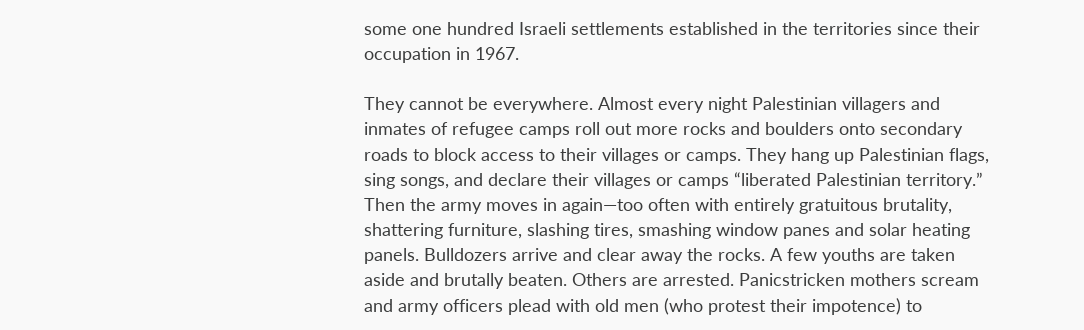some one hundred Israeli settlements established in the territories since their occupation in 1967.

They cannot be everywhere. Almost every night Palestinian villagers and inmates of refugee camps roll out more rocks and boulders onto secondary roads to block access to their villages or camps. They hang up Palestinian flags, sing songs, and declare their villages or camps “liberated Palestinian territory.” Then the army moves in again—too often with entirely gratuitous brutality, shattering furniture, slashing tires, smashing window panes and solar heating panels. Bulldozers arrive and clear away the rocks. A few youths are taken aside and brutally beaten. Others are arrested. Panicstricken mothers scream and army officers plead with old men (who protest their impotence) to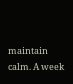maintain calm. A week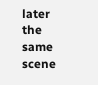later the same scene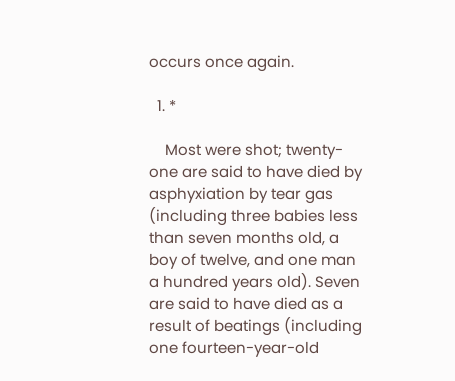occurs once again.

  1. *

    Most were shot; twenty-one are said to have died by asphyxiation by tear gas (including three babies less than seven months old, a boy of twelve, and one man a hundred years old). Seven are said to have died as a result of beatings (including one fourteen-year-old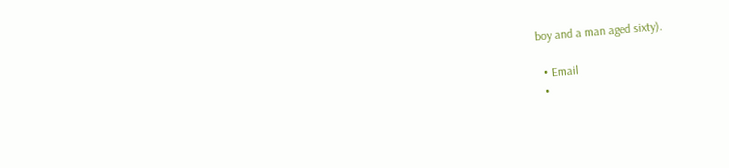boy and a man aged sixty).

  • Email
  •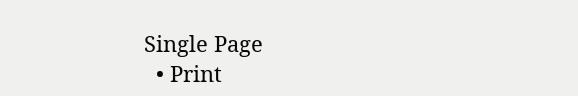Single Page
  • Print